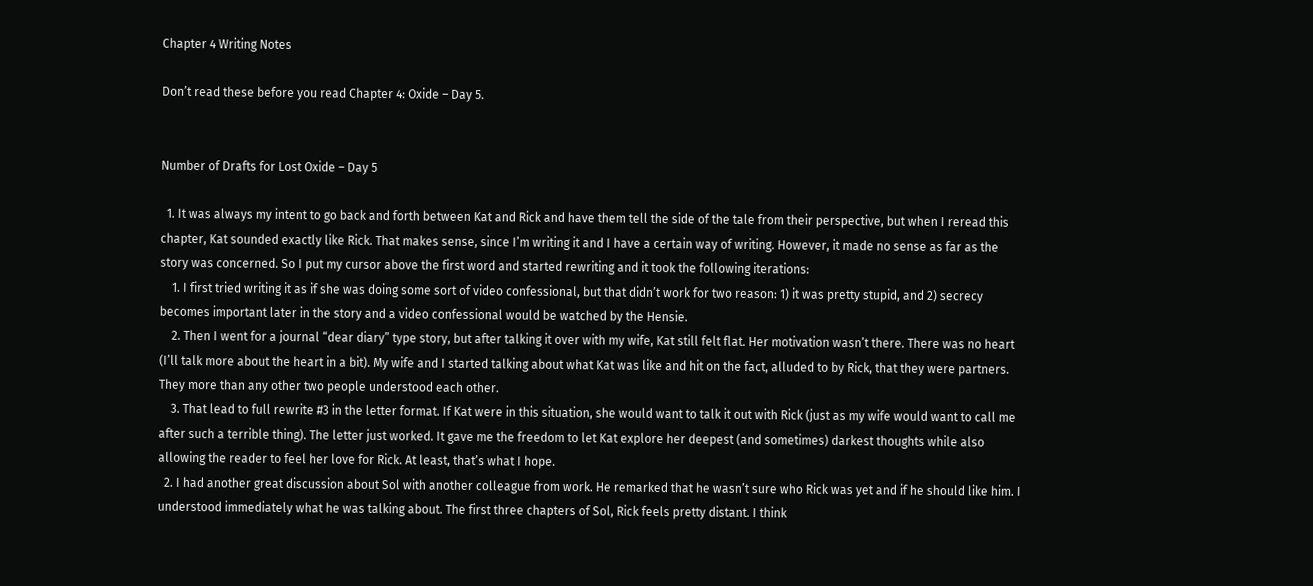Chapter 4 Writing Notes

Don’t read these before you read Chapter 4: Oxide – Day 5.


Number of Drafts for Lost Oxide – Day 5

  1. It was always my intent to go back and forth between Kat and Rick and have them tell the side of the tale from their perspective, but when I reread this chapter, Kat sounded exactly like Rick. That makes sense, since I’m writing it and I have a certain way of writing. However, it made no sense as far as the story was concerned. So I put my cursor above the first word and started rewriting and it took the following iterations:
    1. I first tried writing it as if she was doing some sort of video confessional, but that didn’t work for two reason: 1) it was pretty stupid, and 2) secrecy becomes important later in the story and a video confessional would be watched by the Hensie.
    2. Then I went for a journal “dear diary” type story, but after talking it over with my wife, Kat still felt flat. Her motivation wasn’t there. There was no heart (I’ll talk more about the heart in a bit). My wife and I started talking about what Kat was like and hit on the fact, alluded to by Rick, that they were partners. They more than any other two people understood each other.
    3. That lead to full rewrite #3 in the letter format. If Kat were in this situation, she would want to talk it out with Rick (just as my wife would want to call me after such a terrible thing). The letter just worked. It gave me the freedom to let Kat explore her deepest (and sometimes) darkest thoughts while also allowing the reader to feel her love for Rick. At least, that’s what I hope.
  2. I had another great discussion about Sol with another colleague from work. He remarked that he wasn’t sure who Rick was yet and if he should like him. I understood immediately what he was talking about. The first three chapters of Sol, Rick feels pretty distant. I think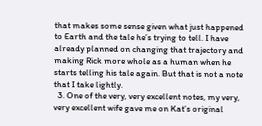that makes some sense given what just happened to Earth and the tale he’s trying to tell. I have already planned on changing that trajectory and making Rick more whole as a human when he starts telling his tale again. But that is not a note that I take lightly.
  3. One of the very, very excellent notes, my very, very excellent wife gave me on Kat’s original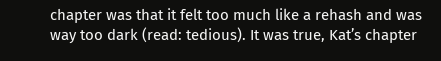chapter was that it felt too much like a rehash and was way too dark (read: tedious). It was true, Kat’s chapter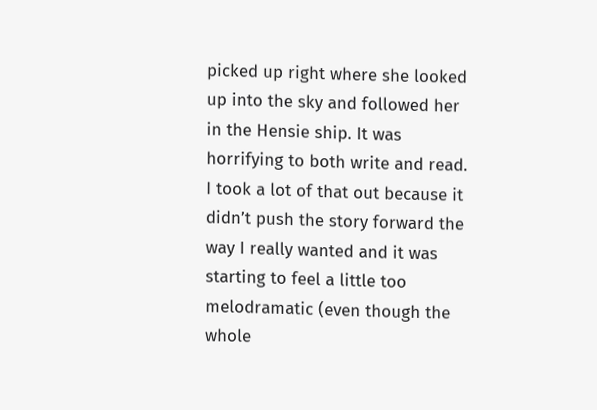picked up right where she looked up into the sky and followed her in the Hensie ship. It was horrifying to both write and read. I took a lot of that out because it didn’t push the story forward the way I really wanted and it was starting to feel a little too melodramatic (even though the whole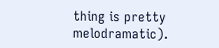thing is pretty melodramatic).